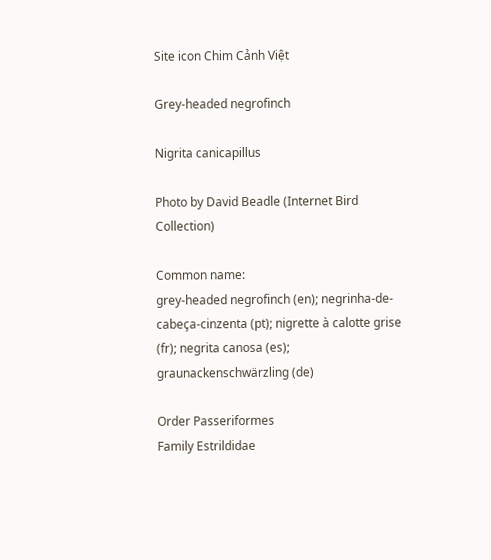Site icon Chim Cảnh Việt

Grey-headed negrofinch

Nigrita canicapillus

Photo by David Beadle (Internet Bird Collection)

Common name:
grey-headed negrofinch (en); negrinha-de-cabeça-cinzenta (pt); nigrette à calotte grise (fr); negrita canosa (es); graunackenschwärzling (de)

Order Passeriformes
Family Estrildidae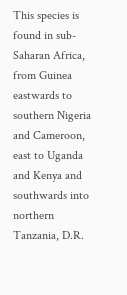This species is found in sub-Saharan Africa, from Guinea eastwards to southern Nigeria and Cameroon, east to Uganda and Kenya and southwards into northern Tanzania, D.R.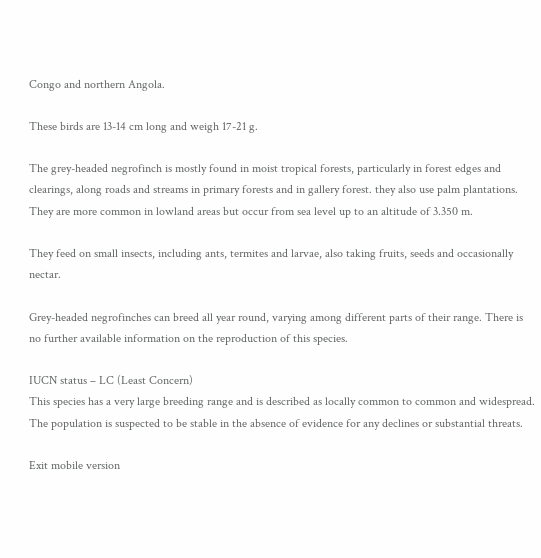Congo and northern Angola.

These birds are 13-14 cm long and weigh 17-21 g.

The grey-headed negrofinch is mostly found in moist tropical forests, particularly in forest edges and clearings, along roads and streams in primary forests and in gallery forest. they also use palm plantations. They are more common in lowland areas but occur from sea level up to an altitude of 3.350 m.

They feed on small insects, including ants, termites and larvae, also taking fruits, seeds and occasionally nectar.

Grey-headed negrofinches can breed all year round, varying among different parts of their range. There is no further available information on the reproduction of this species.

IUCN status – LC (Least Concern)
This species has a very large breeding range and is described as locally common to common and widespread. The population is suspected to be stable in the absence of evidence for any declines or substantial threats.

Exit mobile version